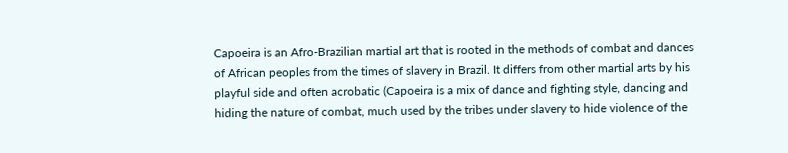Capoeira is an Afro-Brazilian martial art that is rooted in the methods of combat and dances of African peoples from the times of slavery in Brazil. It differs from other martial arts by his playful side and often acrobatic (Capoeira is a mix of dance and fighting style, dancing and hiding the nature of combat, much used by the tribes under slavery to hide violence of the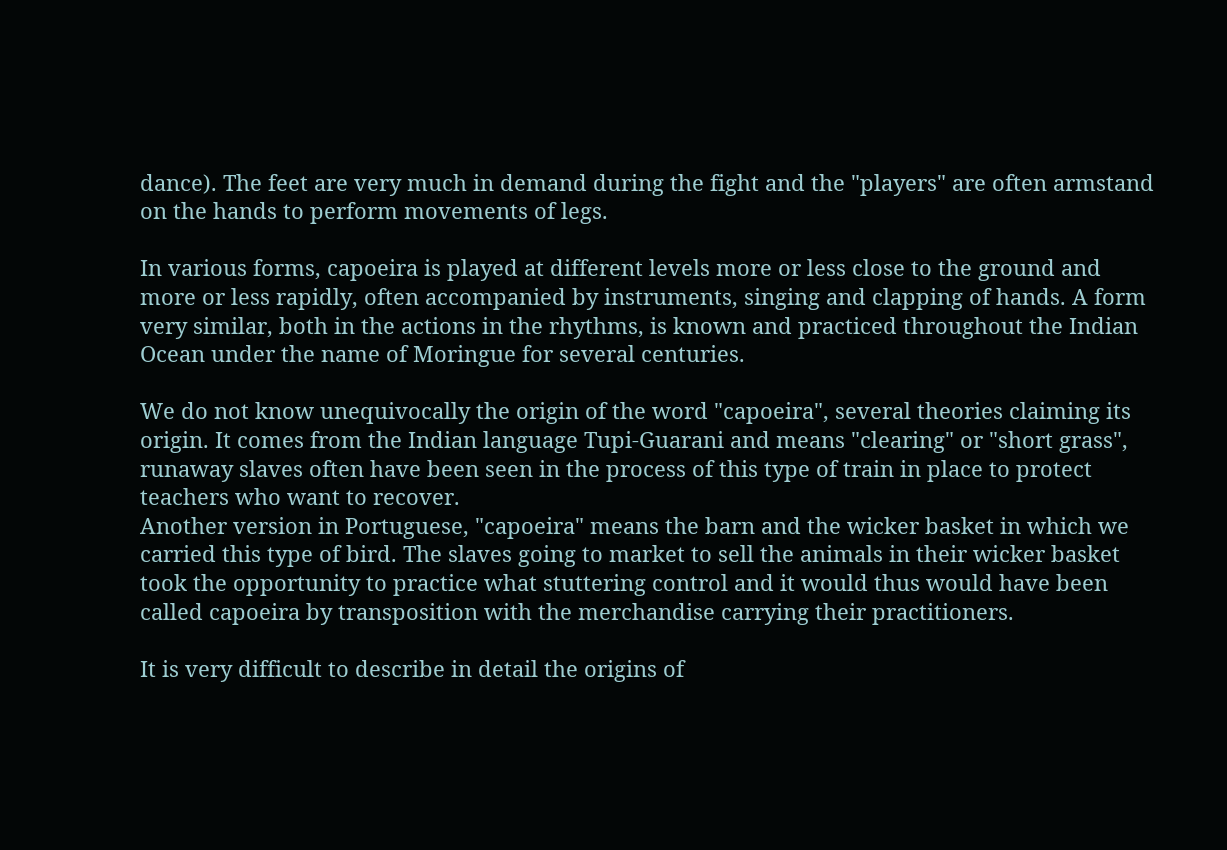dance). The feet are very much in demand during the fight and the "players" are often armstand on the hands to perform movements of legs.

In various forms, capoeira is played at different levels more or less close to the ground and more or less rapidly, often accompanied by instruments, singing and clapping of hands. A form very similar, both in the actions in the rhythms, is known and practiced throughout the Indian Ocean under the name of Moringue for several centuries.

We do not know unequivocally the origin of the word "capoeira", several theories claiming its origin. It comes from the Indian language Tupi-Guarani and means "clearing" or "short grass", runaway slaves often have been seen in the process of this type of train in place to protect teachers who want to recover.
Another version in Portuguese, "capoeira" means the barn and the wicker basket in which we carried this type of bird. The slaves going to market to sell the animals in their wicker basket took the opportunity to practice what stuttering control and it would thus would have been called capoeira by transposition with the merchandise carrying their practitioners.

It is very difficult to describe in detail the origins of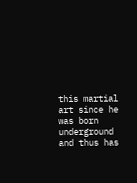this martial art since he was born underground and thus has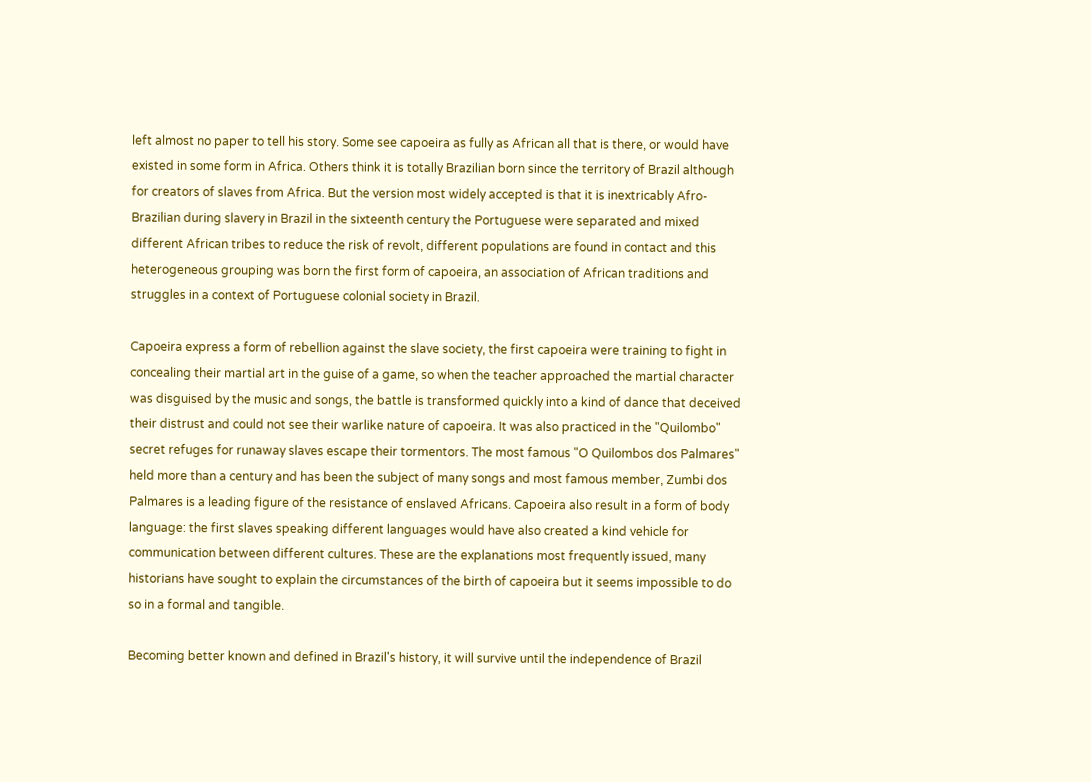left almost no paper to tell his story. Some see capoeira as fully as African all that is there, or would have existed in some form in Africa. Others think it is totally Brazilian born since the territory of Brazil although for creators of slaves from Africa. But the version most widely accepted is that it is inextricably Afro-Brazilian during slavery in Brazil in the sixteenth century the Portuguese were separated and mixed different African tribes to reduce the risk of revolt, different populations are found in contact and this heterogeneous grouping was born the first form of capoeira, an association of African traditions and struggles in a context of Portuguese colonial society in Brazil.

Capoeira express a form of rebellion against the slave society, the first capoeira were training to fight in concealing their martial art in the guise of a game, so when the teacher approached the martial character was disguised by the music and songs, the battle is transformed quickly into a kind of dance that deceived their distrust and could not see their warlike nature of capoeira. It was also practiced in the "Quilombo" secret refuges for runaway slaves escape their tormentors. The most famous "O Quilombos dos Palmares" held more than a century and has been the subject of many songs and most famous member, Zumbi dos Palmares is a leading figure of the resistance of enslaved Africans. Capoeira also result in a form of body language: the first slaves speaking different languages would have also created a kind vehicle for communication between different cultures. These are the explanations most frequently issued, many historians have sought to explain the circumstances of the birth of capoeira but it seems impossible to do so in a formal and tangible.

Becoming better known and defined in Brazil's history, it will survive until the independence of Brazil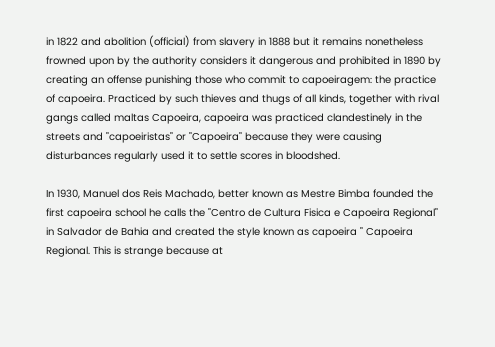in 1822 and abolition (official) from slavery in 1888 but it remains nonetheless frowned upon by the authority considers it dangerous and prohibited in 1890 by creating an offense punishing those who commit to capoeiragem: the practice of capoeira. Practiced by such thieves and thugs of all kinds, together with rival gangs called maltas Capoeira, capoeira was practiced clandestinely in the streets and "capoeiristas" or "Capoeira" because they were causing disturbances regularly used it to settle scores in bloodshed.

In 1930, Manuel dos Reis Machado, better known as Mestre Bimba founded the first capoeira school he calls the "Centro de Cultura Fisica e Capoeira Regional" in Salvador de Bahia and created the style known as capoeira " Capoeira Regional. This is strange because at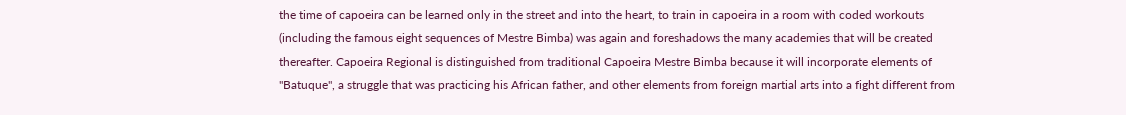the time of capoeira can be learned only in the street and into the heart, to train in capoeira in a room with coded workouts (including the famous eight sequences of Mestre Bimba) was again and foreshadows the many academies that will be created thereafter. Capoeira Regional is distinguished from traditional Capoeira Mestre Bimba because it will incorporate elements of "Batuque", a struggle that was practicing his African father, and other elements from foreign martial arts into a fight different from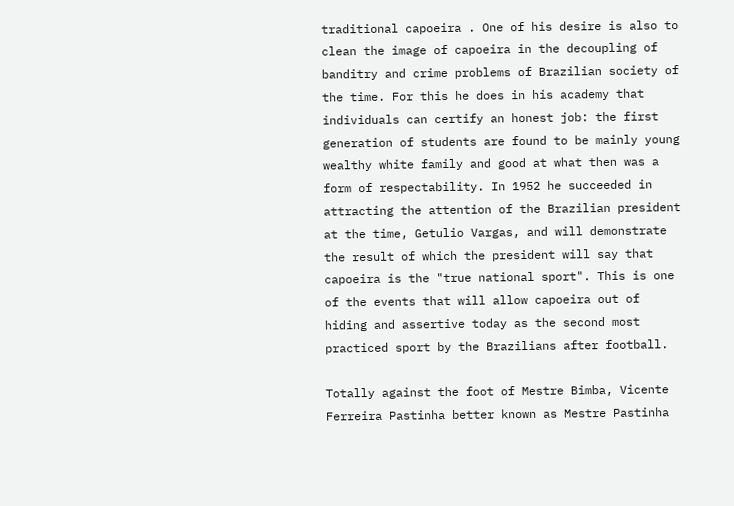traditional capoeira . One of his desire is also to clean the image of capoeira in the decoupling of banditry and crime problems of Brazilian society of the time. For this he does in his academy that individuals can certify an honest job: the first generation of students are found to be mainly young wealthy white family and good at what then was a form of respectability. In 1952 he succeeded in attracting the attention of the Brazilian president at the time, Getulio Vargas, and will demonstrate the result of which the president will say that capoeira is the "true national sport". This is one of the events that will allow capoeira out of hiding and assertive today as the second most practiced sport by the Brazilians after football.

Totally against the foot of Mestre Bimba, Vicente Ferreira Pastinha better known as Mestre Pastinha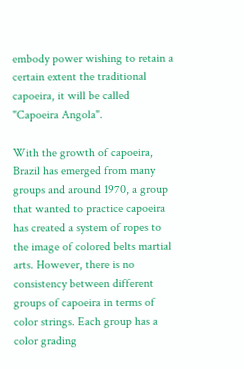embody power wishing to retain a certain extent the traditional capoeira, it will be called "Capoeira Angola".

With the growth of capoeira, Brazil has emerged from many groups and around 1970, a group that wanted to practice capoeira has created a system of ropes to the image of colored belts martial arts. However, there is no consistency between different groups of capoeira in terms of color strings. Each group has a color grading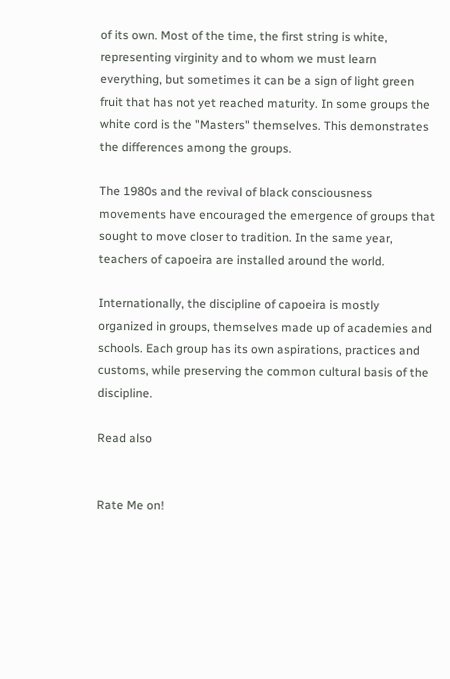of its own. Most of the time, the first string is white, representing virginity and to whom we must learn everything, but sometimes it can be a sign of light green fruit that has not yet reached maturity. In some groups the white cord is the "Masters" themselves. This demonstrates the differences among the groups.

The 1980s and the revival of black consciousness movements have encouraged the emergence of groups that sought to move closer to tradition. In the same year, teachers of capoeira are installed around the world.

Internationally, the discipline of capoeira is mostly organized in groups, themselves made up of academies and schools. Each group has its own aspirations, practices and customs, while preserving the common cultural basis of the discipline.

Read also


Rate Me on!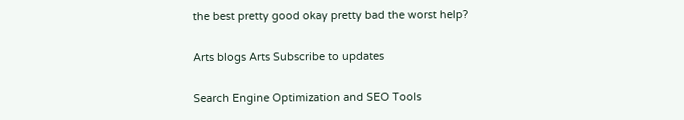the best pretty good okay pretty bad the worst help?

Arts blogs Arts Subscribe to updates

Search Engine Optimization and SEO Tools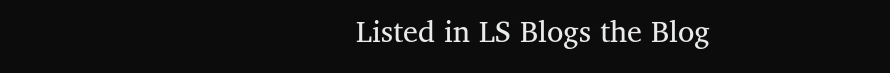Listed in LS Blogs the Blog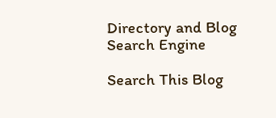Directory and Blog Search Engine

Search This Blog